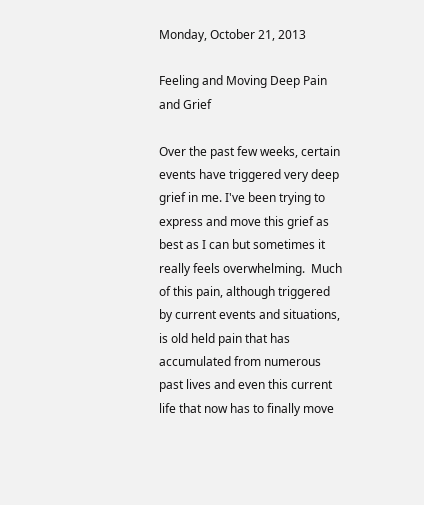Monday, October 21, 2013

Feeling and Moving Deep Pain and Grief

Over the past few weeks, certain events have triggered very deep grief in me. I've been trying to express and move this grief as best as I can but sometimes it really feels overwhelming.  Much of this pain, although triggered by current events and situations, is old held pain that has accumulated from numerous past lives and even this current life that now has to finally move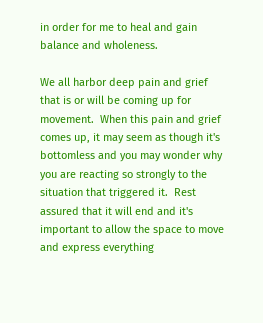in order for me to heal and gain balance and wholeness.

We all harbor deep pain and grief that is or will be coming up for movement.  When this pain and grief comes up, it may seem as though it's bottomless and you may wonder why you are reacting so strongly to the situation that triggered it.  Rest assured that it will end and it's important to allow the space to move and express everything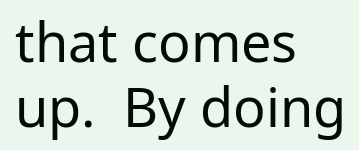that comes up.  By doing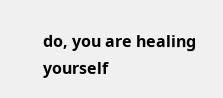do, you are healing yourself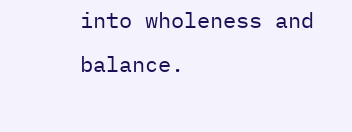into wholeness and balance.